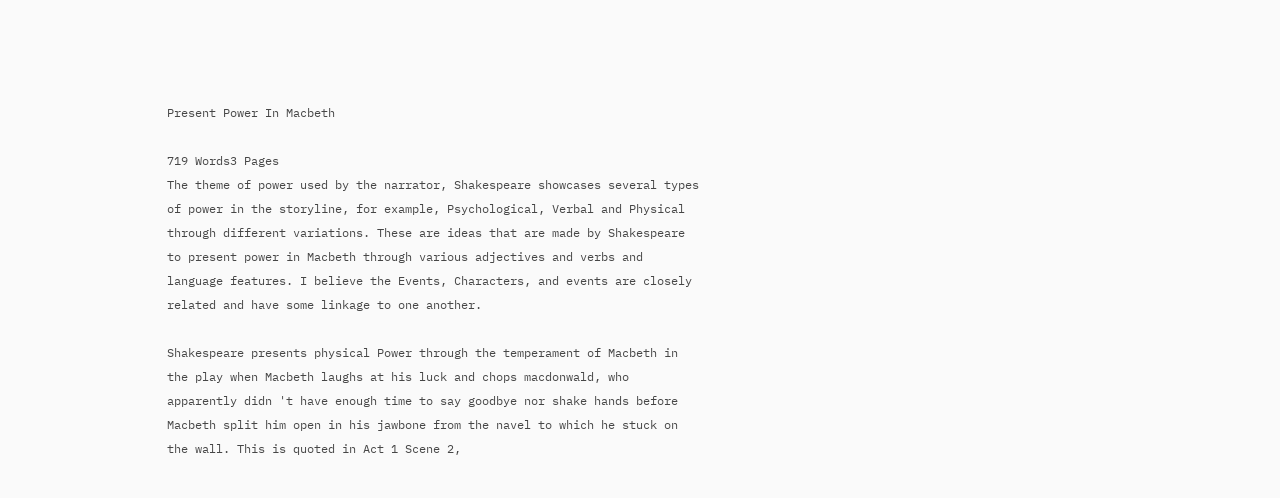Present Power In Macbeth

719 Words3 Pages
The theme of power used by the narrator, Shakespeare showcases several types of power in the storyline, for example, Psychological, Verbal and Physical through different variations. These are ideas that are made by Shakespeare to present power in Macbeth through various adjectives and verbs and language features. I believe the Events, Characters, and events are closely related and have some linkage to one another.

Shakespeare presents physical Power through the temperament of Macbeth in the play when Macbeth laughs at his luck and chops macdonwald, who apparently didn 't have enough time to say goodbye nor shake hands before Macbeth split him open in his jawbone from the navel to which he stuck on the wall. This is quoted in Act 1 Scene 2,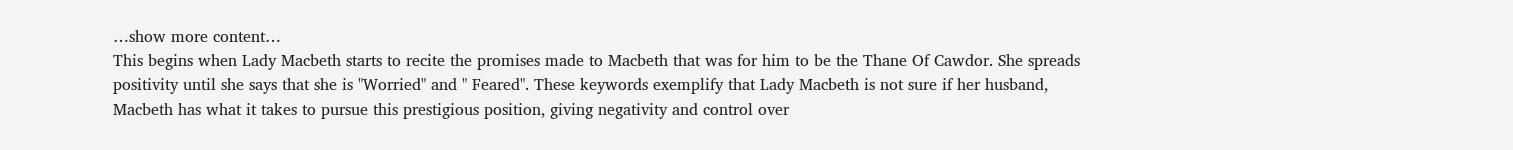…show more content…
This begins when Lady Macbeth starts to recite the promises made to Macbeth that was for him to be the Thane Of Cawdor. She spreads positivity until she says that she is "Worried" and " Feared". These keywords exemplify that Lady Macbeth is not sure if her husband, Macbeth has what it takes to pursue this prestigious position, giving negativity and control over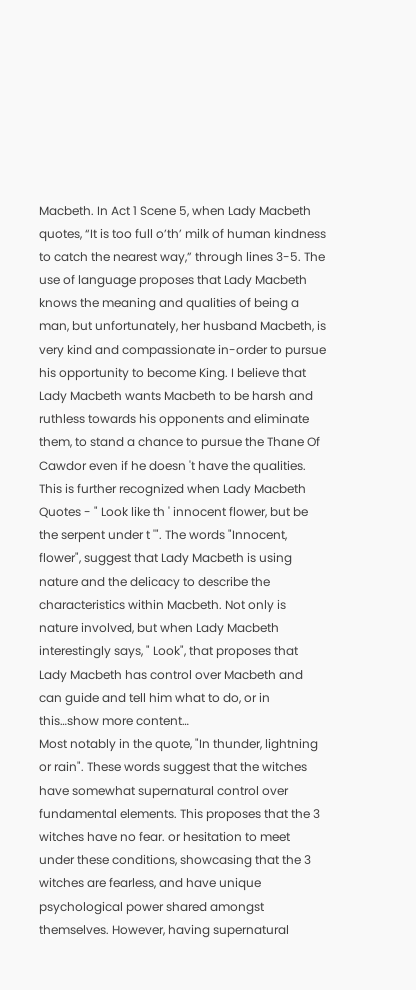Macbeth. In Act 1 Scene 5, when Lady Macbeth quotes, “It is too full o’th’ milk of human kindness to catch the nearest way,” through lines 3-5. The use of language proposes that Lady Macbeth knows the meaning and qualities of being a man, but unfortunately, her husband Macbeth, is very kind and compassionate in-order to pursue his opportunity to become King. I believe that Lady Macbeth wants Macbeth to be harsh and ruthless towards his opponents and eliminate them, to stand a chance to pursue the Thane Of Cawdor even if he doesn 't have the qualities. This is further recognized when Lady Macbeth Quotes - " Look like th ' innocent flower, but be the serpent under t '". The words "Innocent, flower", suggest that Lady Macbeth is using nature and the delicacy to describe the characteristics within Macbeth. Not only is nature involved, but when Lady Macbeth interestingly says, " Look", that proposes that Lady Macbeth has control over Macbeth and can guide and tell him what to do, or in this…show more content…
Most notably in the quote, "In thunder, lightning or rain". These words suggest that the witches have somewhat supernatural control over fundamental elements. This proposes that the 3 witches have no fear. or hesitation to meet under these conditions, showcasing that the 3 witches are fearless, and have unique psychological power shared amongst themselves. However, having supernatural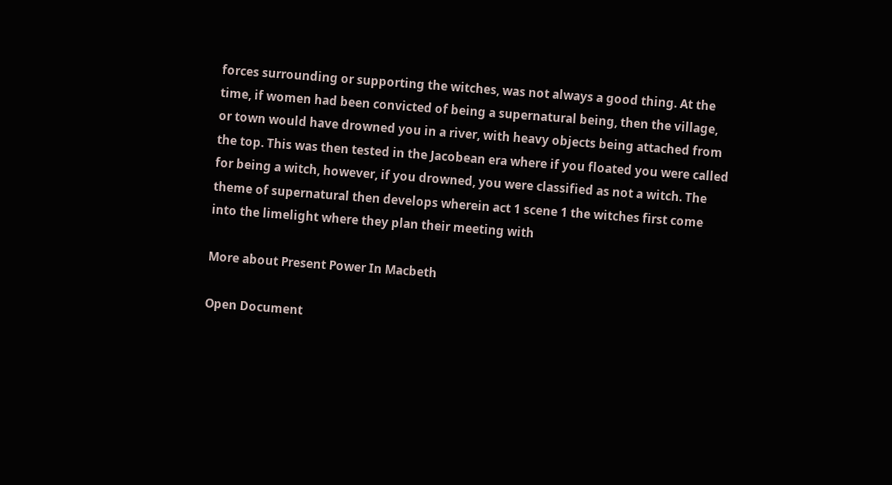forces surrounding or supporting the witches, was not always a good thing. At the time, if women had been convicted of being a supernatural being, then the village, or town would have drowned you in a river, with heavy objects being attached from the top. This was then tested in the Jacobean era where if you floated you were called for being a witch, however, if you drowned, you were classified as not a witch. The theme of supernatural then develops wherein act 1 scene 1 the witches first come into the limelight where they plan their meeting with

More about Present Power In Macbeth

Open Document